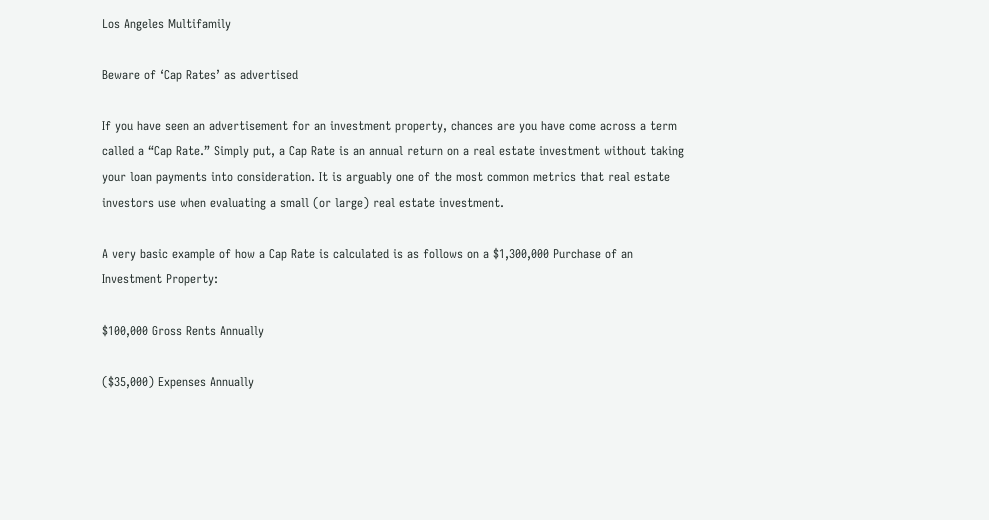Los Angeles Multifamily

Beware of ‘Cap Rates’ as advertised

If you have seen an advertisement for an investment property, chances are you have come across a term called a “Cap Rate.” Simply put, a Cap Rate is an annual return on a real estate investment without taking your loan payments into consideration. It is arguably one of the most common metrics that real estate investors use when evaluating a small (or large) real estate investment.

A very basic example of how a Cap Rate is calculated is as follows on a $1,300,000 Purchase of an Investment Property:

$100,000 Gross Rents Annually

($35,000) Expenses Annually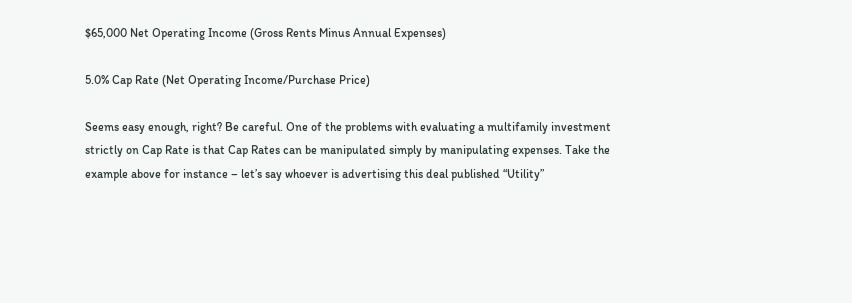$65,000 Net Operating Income (Gross Rents Minus Annual Expenses)

5.0% Cap Rate (Net Operating Income/Purchase Price)

Seems easy enough, right? Be careful. One of the problems with evaluating a multifamily investment strictly on Cap Rate is that Cap Rates can be manipulated simply by manipulating expenses. Take the example above for instance – let’s say whoever is advertising this deal published “Utility”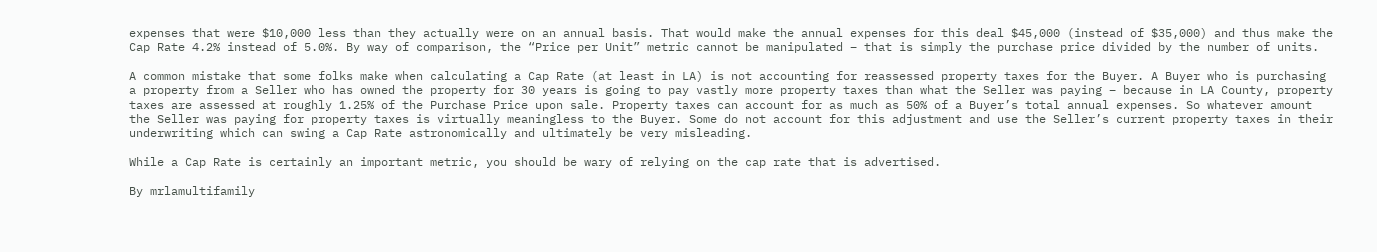expenses that were $10,000 less than they actually were on an annual basis. That would make the annual expenses for this deal $45,000 (instead of $35,000) and thus make the Cap Rate 4.2% instead of 5.0%. By way of comparison, the “Price per Unit” metric cannot be manipulated – that is simply the purchase price divided by the number of units.

A common mistake that some folks make when calculating a Cap Rate (at least in LA) is not accounting for reassessed property taxes for the Buyer. A Buyer who is purchasing a property from a Seller who has owned the property for 30 years is going to pay vastly more property taxes than what the Seller was paying – because in LA County, property taxes are assessed at roughly 1.25% of the Purchase Price upon sale. Property taxes can account for as much as 50% of a Buyer’s total annual expenses. So whatever amount the Seller was paying for property taxes is virtually meaningless to the Buyer. Some do not account for this adjustment and use the Seller’s current property taxes in their underwriting which can swing a Cap Rate astronomically and ultimately be very misleading.

While a Cap Rate is certainly an important metric, you should be wary of relying on the cap rate that is advertised.

By mrlamultifamily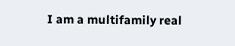I am a multifamily real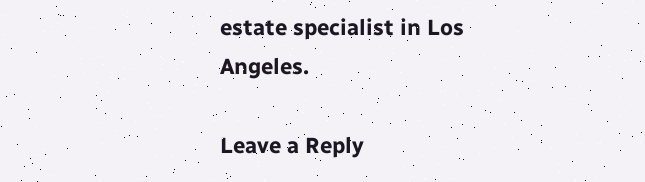estate specialist in Los Angeles.

Leave a Reply